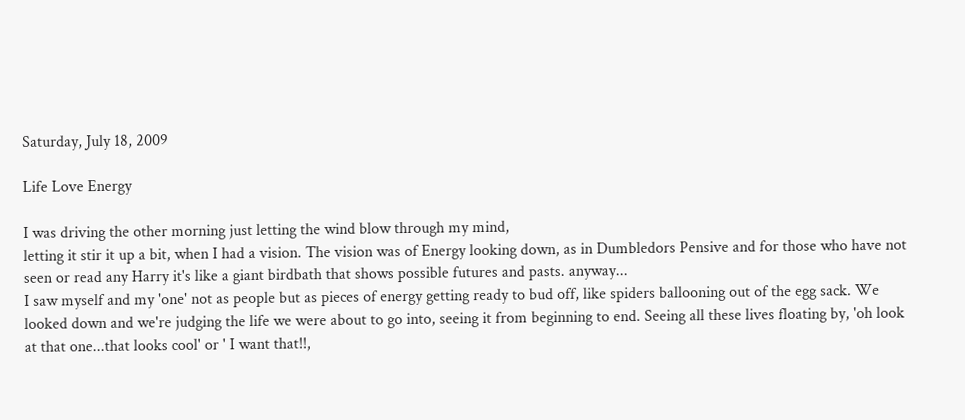Saturday, July 18, 2009

Life Love Energy

I was driving the other morning just letting the wind blow through my mind,
letting it stir it up a bit, when I had a vision. The vision was of Energy looking down, as in Dumbledors Pensive and for those who have not seen or read any Harry it's like a giant birdbath that shows possible futures and pasts. anyway...
I saw myself and my 'one' not as people but as pieces of energy getting ready to bud off, like spiders ballooning out of the egg sack. We looked down and we're judging the life we were about to go into, seeing it from beginning to end. Seeing all these lives floating by, 'oh look at that one...that looks cool' or ' I want that!!,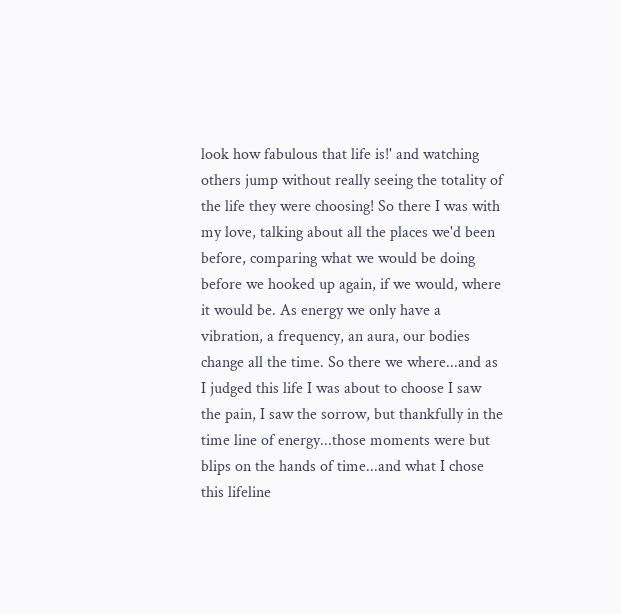look how fabulous that life is!' and watching others jump without really seeing the totality of the life they were choosing! So there I was with my love, talking about all the places we'd been before, comparing what we would be doing before we hooked up again, if we would, where it would be. As energy we only have a vibration, a frequency, an aura, our bodies change all the time. So there we where...and as I judged this life I was about to choose I saw the pain, I saw the sorrow, but thankfully in the time line of energy...those moments were but blips on the hands of time...and what I chose this lifeline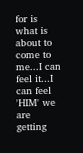for is what is about to come to me...I can feel it...I can feel 'HIM' we are getting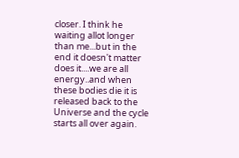closer. I think he waiting allot longer than me...but in the end it doesn't matter does it....we are all energy..and when these bodies die it is released back to the Universe and the cycle starts all over again.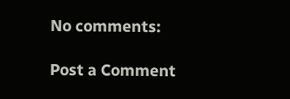No comments:

Post a Comment